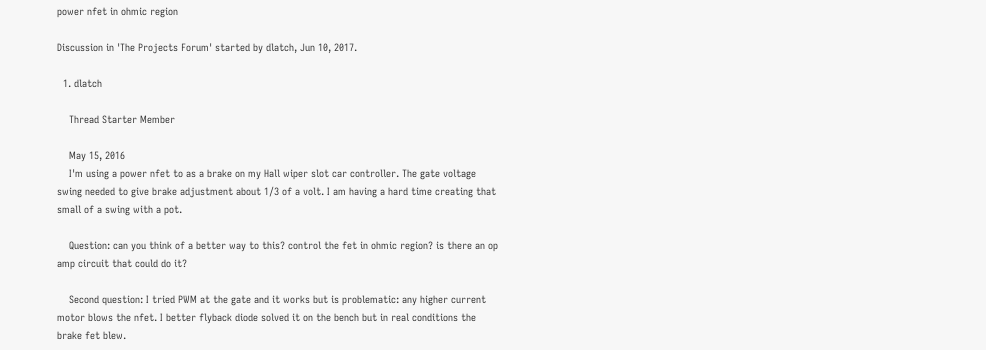power nfet in ohmic region

Discussion in 'The Projects Forum' started by dlatch, Jun 10, 2017.

  1. dlatch

    Thread Starter Member

    May 15, 2016
    I'm using a power nfet to as a brake on my Hall wiper slot car controller. The gate voltage swing needed to give brake adjustment about 1/3 of a volt. I am having a hard time creating that small of a swing with a pot.

    Question: can you think of a better way to this? control the fet in ohmic region? is there an op amp circuit that could do it?

    Second question: I tried PWM at the gate and it works but is problematic: any higher current motor blows the nfet. I better flyback diode solved it on the bench but in real conditions the brake fet blew.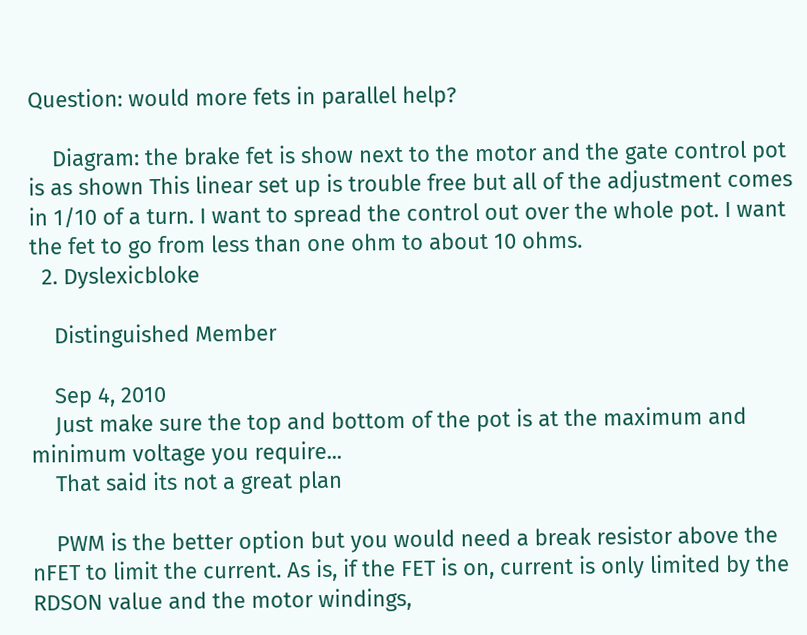Question: would more fets in parallel help?

    Diagram: the brake fet is show next to the motor and the gate control pot is as shown This linear set up is trouble free but all of the adjustment comes in 1/10 of a turn. I want to spread the control out over the whole pot. I want the fet to go from less than one ohm to about 10 ohms.
  2. Dyslexicbloke

    Distinguished Member

    Sep 4, 2010
    Just make sure the top and bottom of the pot is at the maximum and minimum voltage you require...
    That said its not a great plan

    PWM is the better option but you would need a break resistor above the nFET to limit the current. As is, if the FET is on, current is only limited by the RDSON value and the motor windings,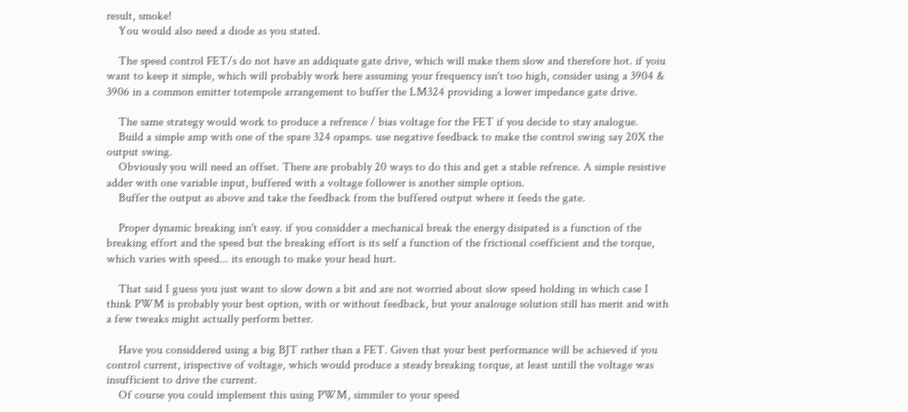result, smoke!
    You would also need a diode as you stated.

    The speed control FET/s do not have an addiquate gate drive, which will make them slow and therefore hot. if yoiu want to keep it simple, which will probably work here assuming your frequency isn't too high, consider using a 3904 & 3906 in a common emitter totempole arrangement to buffer the LM324 providing a lower impedance gate drive.

    The same strategy would work to produce a refrence / bias voltage for the FET if you decide to stay analogue.
    Build a simple amp with one of the spare 324 opamps. use negative feedback to make the control swing say 20X the output swing.
    Obviously you will need an offset. There are probably 20 ways to do this and get a stable refrence. A simple resistive adder with one variable input, buffered with a voltage follower is another simple option.
    Buffer the output as above and take the feedback from the buffered output where it feeds the gate.

    Proper dynamic breaking isn't easy. if you considder a mechanical break the energy disipated is a function of the breaking effort and the speed but the breaking effort is its self a function of the frictional coefficient and the torque, which varies with speed... its enough to make your head hurt.

    That said I guess you just want to slow down a bit and are not worried about slow speed holding in which case I think PWM is probably your best option, with or without feedback, but your analouge solution still has merit and with a few tweaks might actually perform better.

    Have you considdered using a big BJT rather than a FET. Given that your best performance will be achieved if you control current, irispective of voltage, which would produce a steady breaking torque, at least untill the voltage was insufficient to drive the current.
    Of course you could implement this using PWM, simmiler to your speed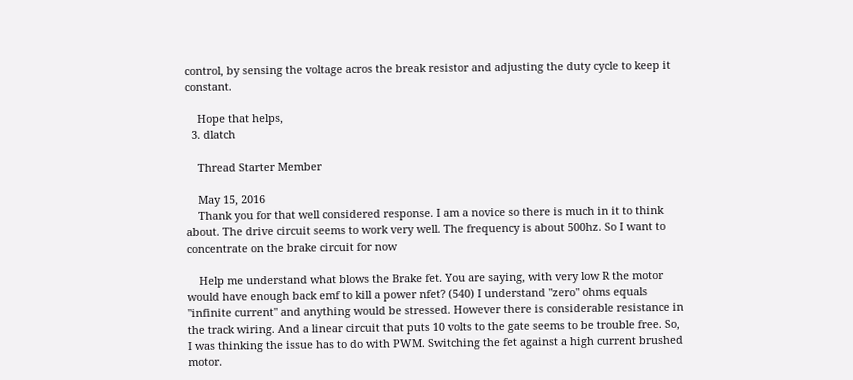control, by sensing the voltage acros the break resistor and adjusting the duty cycle to keep it constant.

    Hope that helps,
  3. dlatch

    Thread Starter Member

    May 15, 2016
    Thank you for that well considered response. I am a novice so there is much in it to think about. The drive circuit seems to work very well. The frequency is about 500hz. So I want to concentrate on the brake circuit for now

    Help me understand what blows the Brake fet. You are saying, with very low R the motor would have enough back emf to kill a power nfet? (540) I understand "zero" ohms equals "infinite current" and anything would be stressed. However there is considerable resistance in the track wiring. And a linear circuit that puts 10 volts to the gate seems to be trouble free. So, I was thinking the issue has to do with PWM. Switching the fet against a high current brushed motor.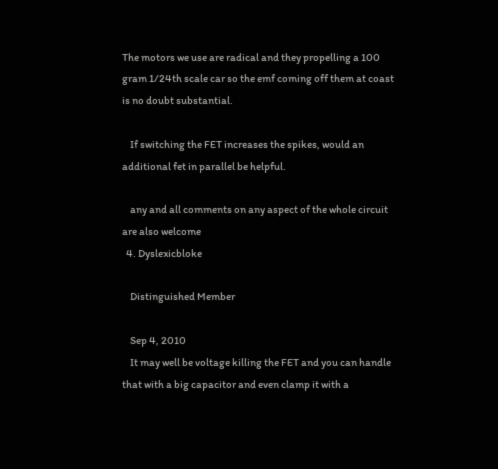The motors we use are radical and they propelling a 100 gram 1/24th scale car so the emf coming off them at coast is no doubt substantial.

    If switching the FET increases the spikes, would an additional fet in parallel be helpful.

    any and all comments on any aspect of the whole circuit are also welcome
  4. Dyslexicbloke

    Distinguished Member

    Sep 4, 2010
    It may well be voltage killing the FET and you can handle that with a big capacitor and even clamp it with a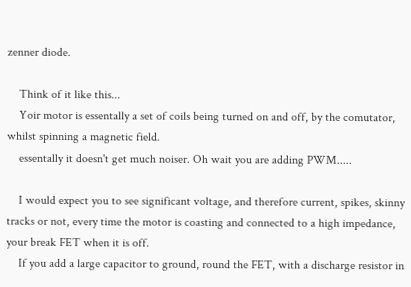zenner diode.

    Think of it like this...
    Yoir motor is essentally a set of coils being turned on and off, by the comutator, whilst spinning a magnetic field.
    essentally it doesn't get much noiser. Oh wait you are adding PWM.....

    I would expect you to see significant voltage, and therefore current, spikes, skinny tracks or not, every time the motor is coasting and connected to a high impedance, your break FET when it is off.
    If you add a large capacitor to ground, round the FET, with a discharge resistor in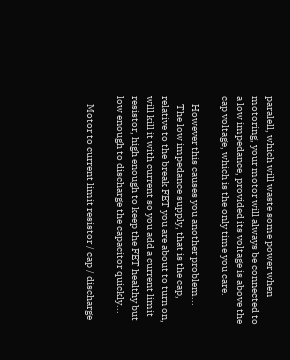paralell, which will waste some power when motoring, your motor will always be connected to a low impedance, provided its voltage is above the cap voltage, which is the only time you care.

    However this causes you another problem...
    The low impedance supply, that is the cap, relative to the break FET you are about to turn on, will kill it with current so you add a current limit resistor, high enough to keep the FET healthy but low enough to discharge the capacitor quickly...

    Motor to current limit resistor / cap / discharge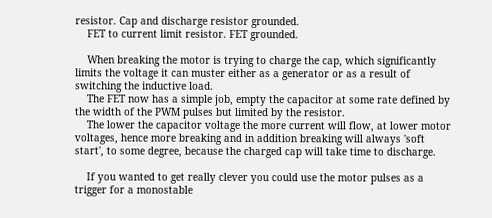resistor. Cap and discharge resistor grounded.
    FET to current limit resistor. FET grounded.

    When breaking the motor is trying to charge the cap, which significantly limits the voltage it can muster either as a generator or as a result of switching the inductive load.
    The FET now has a simple job, empty the capacitor at some rate defined by the width of the PWM pulses but limited by the resistor.
    The lower the capacitor voltage the more current will flow, at lower motor voltages, hence more breaking and in addition breaking will always 'soft start', to some degree, because the charged cap will take time to discharge.

    If you wanted to get really clever you could use the motor pulses as a trigger for a monostable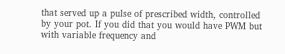that served up a pulse of prescribed width, controlled by your pot. If you did that you would have PWM but with variable frequency and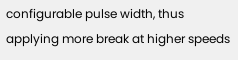configurable pulse width, thus applying more break at higher speeds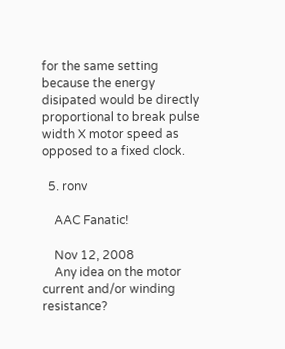for the same setting because the energy disipated would be directly proportional to break pulse width X motor speed as opposed to a fixed clock.

  5. ronv

    AAC Fanatic!

    Nov 12, 2008
    Any idea on the motor current and/or winding resistance?